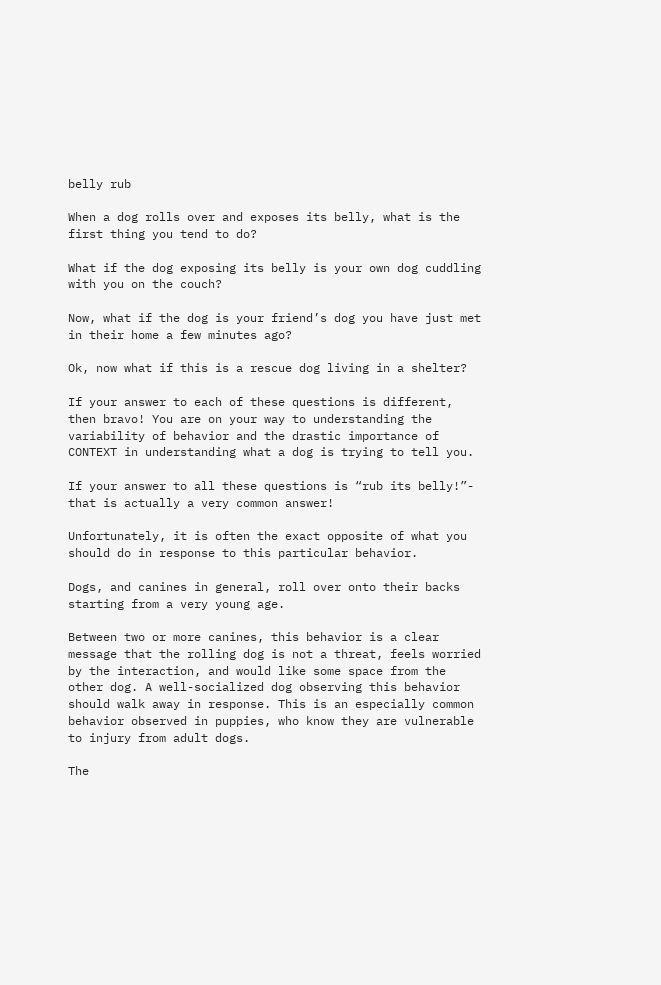belly rub

When a dog rolls over and exposes its belly, what is the first thing you tend to do?

What if the dog exposing its belly is your own dog cuddling with you on the couch?

Now, what if the dog is your friend’s dog you have just met in their home a few minutes ago?

Ok, now what if this is a rescue dog living in a shelter?

If your answer to each of these questions is different, then bravo! You are on your way to understanding the variability of behavior and the drastic importance of CONTEXT in understanding what a dog is trying to tell you.

If your answer to all these questions is “rub its belly!”- that is actually a very common answer!

Unfortunately, it is often the exact opposite of what you should do in response to this particular behavior.

Dogs, and canines in general, roll over onto their backs starting from a very young age.

Between two or more canines, this behavior is a clear message that the rolling dog is not a threat, feels worried by the interaction, and would like some space from the other dog. A well-socialized dog observing this behavior should walk away in response. This is an especially common behavior observed in puppies, who know they are vulnerable to injury from adult dogs.

The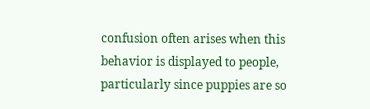confusion often arises when this behavior is displayed to people, particularly since puppies are so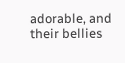adorable, and their bellies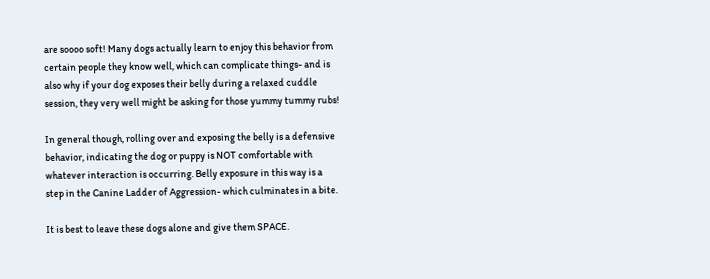are soooo soft! Many dogs actually learn to enjoy this behavior from certain people they know well, which can complicate things- and is also why if your dog exposes their belly during a relaxed cuddle session, they very well might be asking for those yummy tummy rubs!

In general though, rolling over and exposing the belly is a defensive behavior, indicating the dog or puppy is NOT comfortable with whatever interaction is occurring. Belly exposure in this way is a step in the Canine Ladder of Aggression- which culminates in a bite.

It is best to leave these dogs alone and give them SPACE.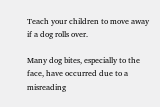Teach your children to move away if a dog rolls over.

Many dog bites, especially to the face, have occurred due to a misreading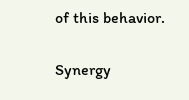of this behavior.


Synergy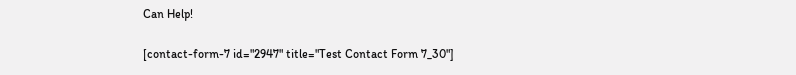Can Help!

[contact-form-7 id="2947" title="Test Contact Form 7_30"]